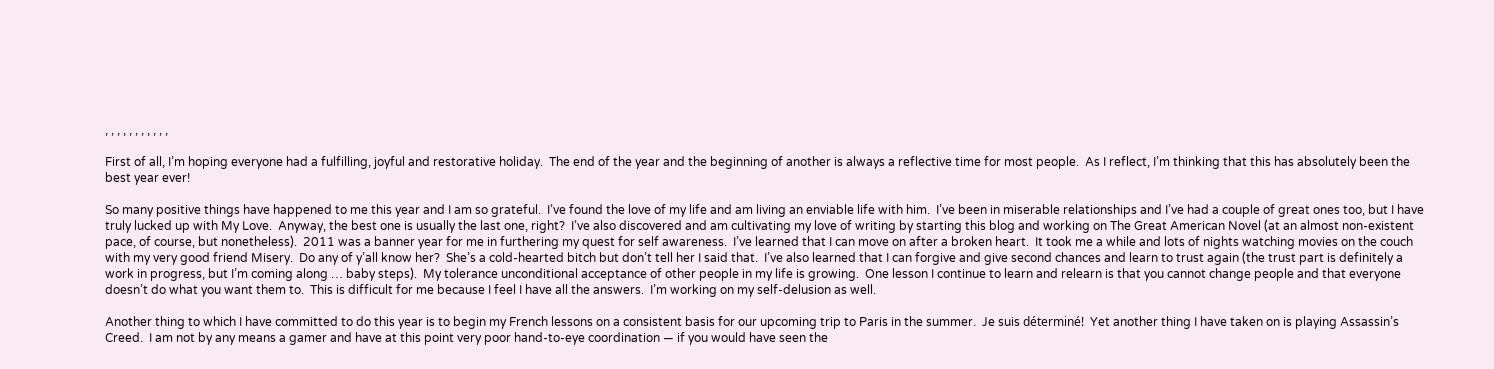, , , , , , , , , , ,

First of all, I’m hoping everyone had a fulfilling, joyful and restorative holiday.  The end of the year and the beginning of another is always a reflective time for most people.  As I reflect, I’m thinking that this has absolutely been the best year ever!

So many positive things have happened to me this year and I am so grateful.  I’ve found the love of my life and am living an enviable life with him.  I’ve been in miserable relationships and I’ve had a couple of great ones too, but I have truly lucked up with My Love.  Anyway, the best one is usually the last one, right?  I’ve also discovered and am cultivating my love of writing by starting this blog and working on The Great American Novel (at an almost non-existent pace, of course, but nonetheless).  2011 was a banner year for me in furthering my quest for self awareness.  I’ve learned that I can move on after a broken heart.  It took me a while and lots of nights watching movies on the couch with my very good friend Misery.  Do any of y’all know her?  She’s a cold-hearted bitch but don’t tell her I said that.  I’ve also learned that I can forgive and give second chances and learn to trust again (the trust part is definitely a work in progress, but I’m coming along … baby steps).  My tolerance unconditional acceptance of other people in my life is growing.  One lesson I continue to learn and relearn is that you cannot change people and that everyone doesn’t do what you want them to.  This is difficult for me because I feel I have all the answers.  I’m working on my self-delusion as well.

Another thing to which I have committed to do this year is to begin my French lessons on a consistent basis for our upcoming trip to Paris in the summer.  Je suis déterminé!  Yet another thing I have taken on is playing Assassin’s Creed.  I am not by any means a gamer and have at this point very poor hand-to-eye coordination — if you would have seen the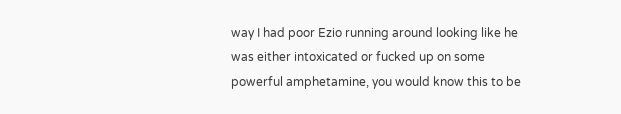way I had poor Ezio running around looking like he was either intoxicated or fucked up on some powerful amphetamine, you would know this to be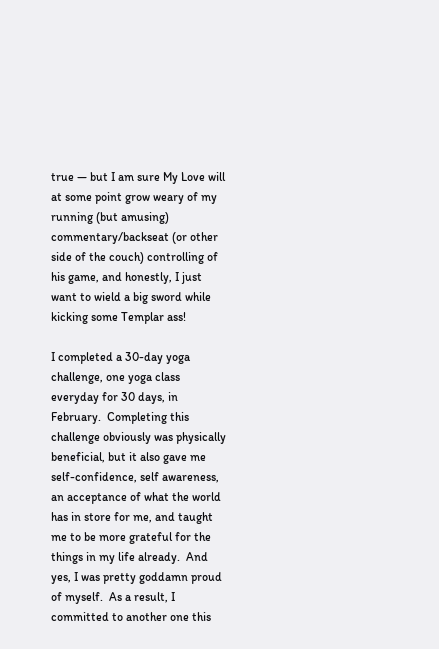true — but I am sure My Love will at some point grow weary of my running (but amusing) commentary/backseat (or other side of the couch) controlling of his game, and honestly, I just want to wield a big sword while kicking some Templar ass!

I completed a 30-day yoga challenge, one yoga class everyday for 30 days, in February.  Completing this challenge obviously was physically beneficial, but it also gave me self-confidence, self awareness, an acceptance of what the world has in store for me, and taught me to be more grateful for the things in my life already.  And yes, I was pretty goddamn proud of myself.  As a result, I committed to another one this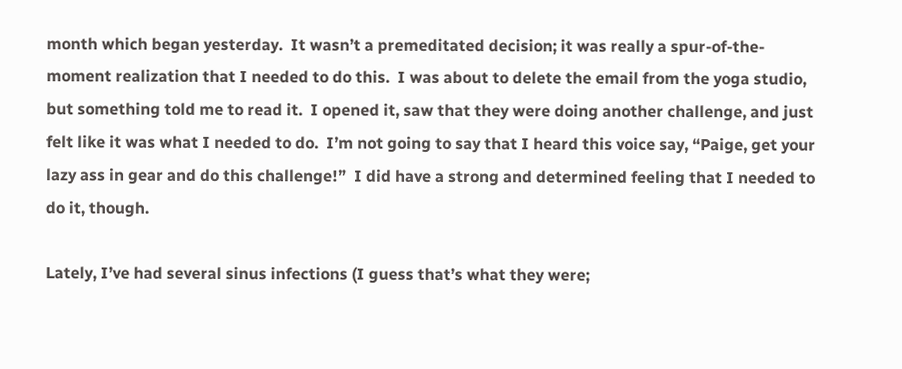month which began yesterday.  It wasn’t a premeditated decision; it was really a spur-of-the-moment realization that I needed to do this.  I was about to delete the email from the yoga studio, but something told me to read it.  I opened it, saw that they were doing another challenge, and just felt like it was what I needed to do.  I’m not going to say that I heard this voice say, “Paige, get your lazy ass in gear and do this challenge!”  I did have a strong and determined feeling that I needed to do it, though.

Lately, I’ve had several sinus infections (I guess that’s what they were;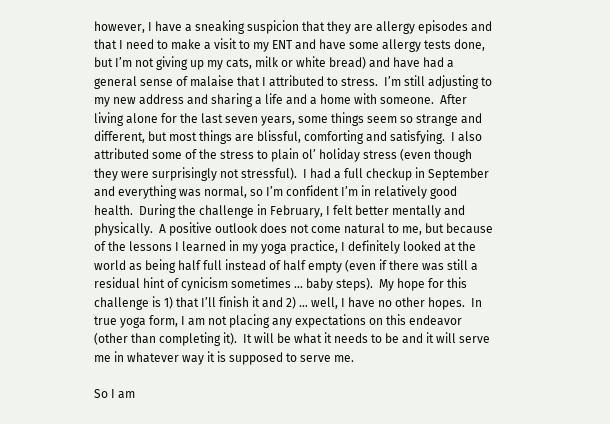however, I have a sneaking suspicion that they are allergy episodes and that I need to make a visit to my ENT and have some allergy tests done, but I’m not giving up my cats, milk or white bread) and have had a general sense of malaise that I attributed to stress.  I’m still adjusting to my new address and sharing a life and a home with someone.  After living alone for the last seven years, some things seem so strange and different, but most things are blissful, comforting and satisfying.  I also attributed some of the stress to plain ol’ holiday stress (even though they were surprisingly not stressful).  I had a full checkup in September and everything was normal, so I’m confident I’m in relatively good health.  During the challenge in February, I felt better mentally and physically.  A positive outlook does not come natural to me, but because of the lessons I learned in my yoga practice, I definitely looked at the world as being half full instead of half empty (even if there was still a residual hint of cynicism sometimes … baby steps).  My hope for this challenge is 1) that I’ll finish it and 2) … well, I have no other hopes.  In true yoga form, I am not placing any expectations on this endeavor (other than completing it).  It will be what it needs to be and it will serve me in whatever way it is supposed to serve me.

So I am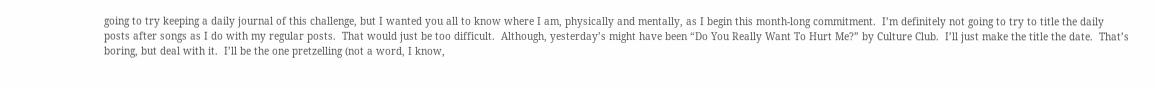going to try keeping a daily journal of this challenge, but I wanted you all to know where I am, physically and mentally, as I begin this month-long commitment.  I’m definitely not going to try to title the daily posts after songs as I do with my regular posts.  That would just be too difficult.  Although, yesterday’s might have been “Do You Really Want To Hurt Me?” by Culture Club.  I’ll just make the title the date.  That’s boring, but deal with it.  I’ll be the one pretzelling (not a word, I know,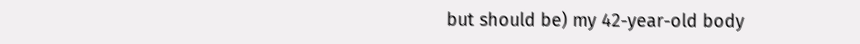but should be) my 42-year-old body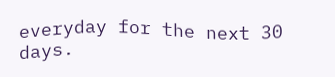everyday for the next 30 days.